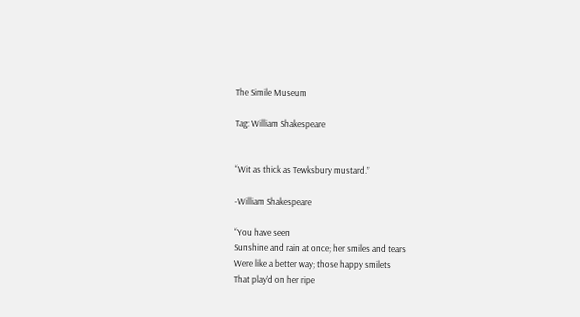The Simile Museum

Tag: William Shakespeare


“Wit as thick as Tewksbury mustard.”

-William Shakespeare

“You have seen
Sunshine and rain at once; her smiles and tears
Were like a better way; those happy smilets
That play’d on her ripe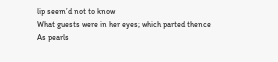lip seem’d not to know
What guests were in her eyes; which parted thence
As pearls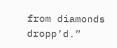from diamonds dropp’d.”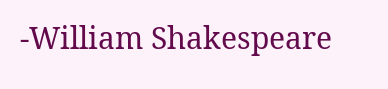-William Shakespeare